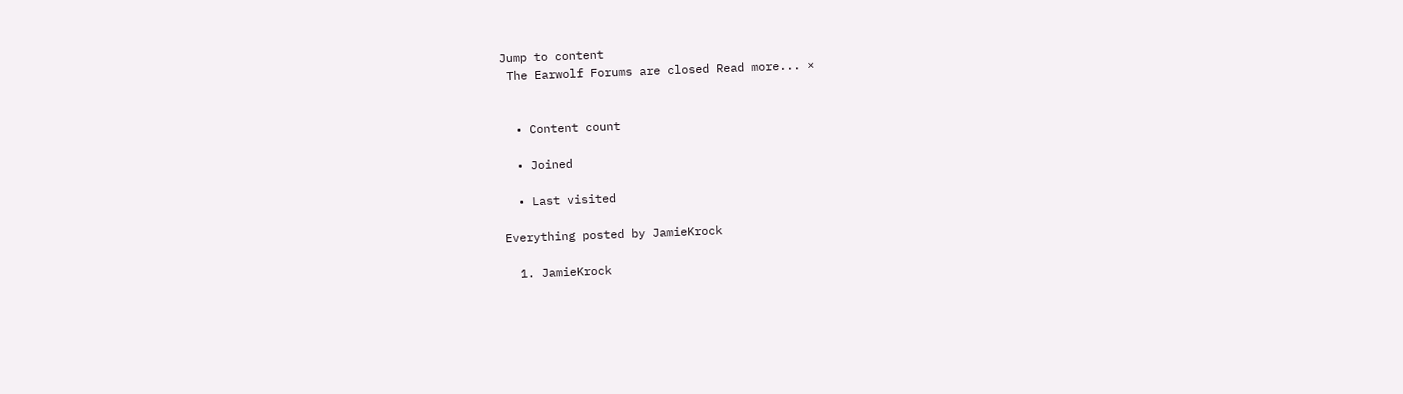Jump to content
 The Earwolf Forums are closed Read more... ×


  • Content count

  • Joined

  • Last visited

Everything posted by JamieKrock

  1. JamieKrock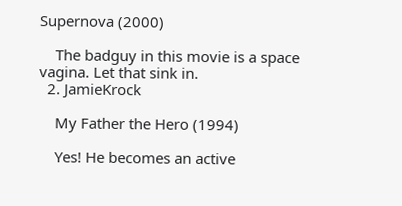Supernova (2000)

    The badguy in this movie is a space vagina. Let that sink in.
  2. JamieKrock

    My Father the Hero (1994)

    Yes! He becomes an active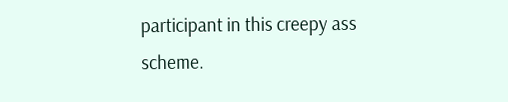participant in this creepy ass scheme.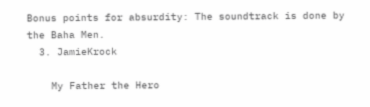Bonus points for absurdity: The soundtrack is done by the Baha Men.
  3. JamieKrock

    My Father the Hero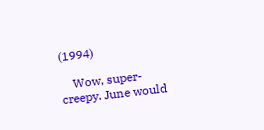(1994)

    Wow, super-creepy. June would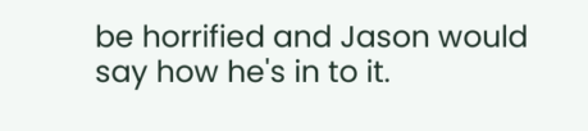be horrified and Jason would say how he's in to it.